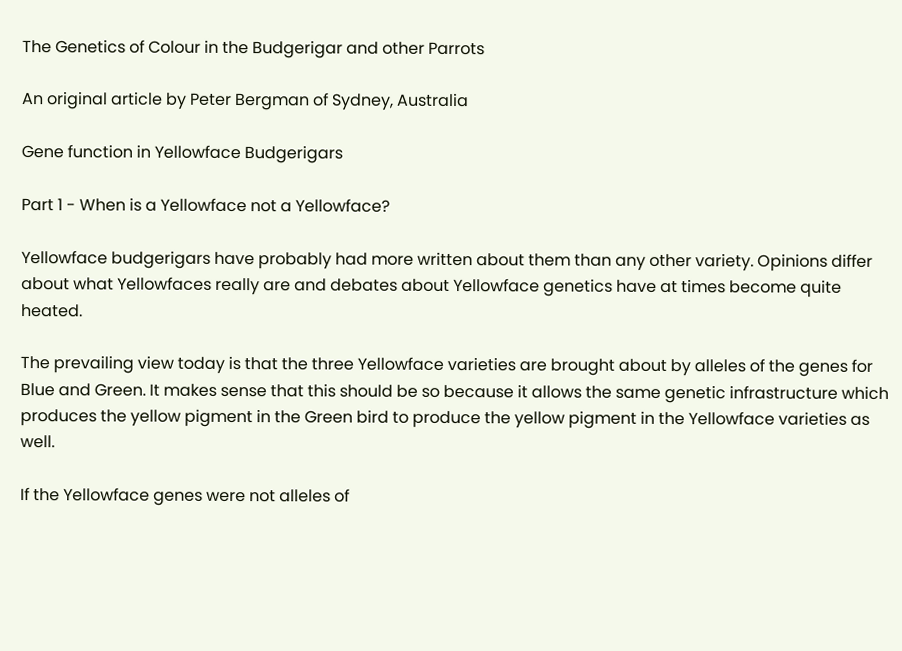The Genetics of Colour in the Budgerigar and other Parrots

An original article by Peter Bergman of Sydney, Australia

Gene function in Yellowface Budgerigars

Part 1 - When is a Yellowface not a Yellowface?

Yellowface budgerigars have probably had more written about them than any other variety. Opinions differ about what Yellowfaces really are and debates about Yellowface genetics have at times become quite heated.

The prevailing view today is that the three Yellowface varieties are brought about by alleles of the genes for Blue and Green. It makes sense that this should be so because it allows the same genetic infrastructure which produces the yellow pigment in the Green bird to produce the yellow pigment in the Yellowface varieties as well.

If the Yellowface genes were not alleles of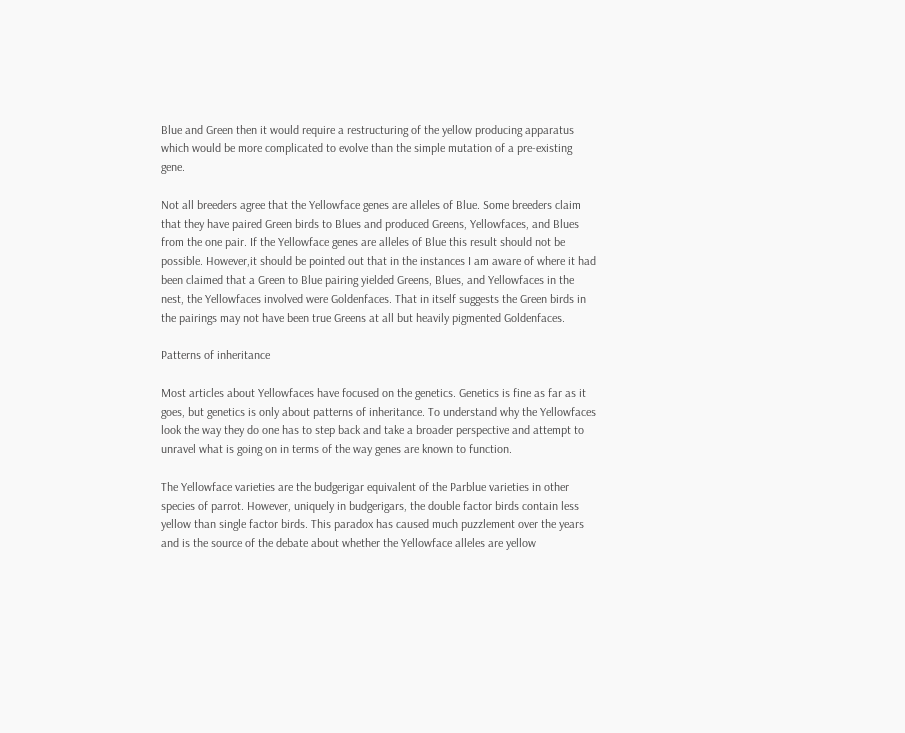Blue and Green then it would require a restructuring of the yellow producing apparatus which would be more complicated to evolve than the simple mutation of a pre-existing gene.

Not all breeders agree that the Yellowface genes are alleles of Blue. Some breeders claim that they have paired Green birds to Blues and produced Greens, Yellowfaces, and Blues from the one pair. If the Yellowface genes are alleles of Blue this result should not be possible. However,it should be pointed out that in the instances I am aware of where it had been claimed that a Green to Blue pairing yielded Greens, Blues, and Yellowfaces in the nest, the Yellowfaces involved were Goldenfaces. That in itself suggests the Green birds in the pairings may not have been true Greens at all but heavily pigmented Goldenfaces.

Patterns of inheritance

Most articles about Yellowfaces have focused on the genetics. Genetics is fine as far as it goes, but genetics is only about patterns of inheritance. To understand why the Yellowfaces look the way they do one has to step back and take a broader perspective and attempt to unravel what is going on in terms of the way genes are known to function.

The Yellowface varieties are the budgerigar equivalent of the Parblue varieties in other species of parrot. However, uniquely in budgerigars, the double factor birds contain less yellow than single factor birds. This paradox has caused much puzzlement over the years and is the source of the debate about whether the Yellowface alleles are yellow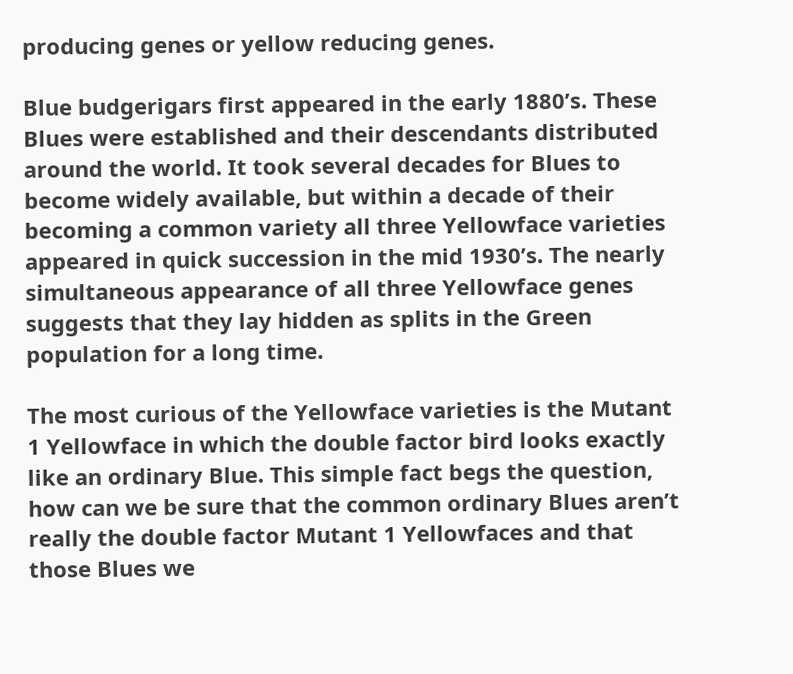producing genes or yellow reducing genes.

Blue budgerigars first appeared in the early 1880’s. These Blues were established and their descendants distributed around the world. It took several decades for Blues to become widely available, but within a decade of their becoming a common variety all three Yellowface varieties appeared in quick succession in the mid 1930’s. The nearly simultaneous appearance of all three Yellowface genes suggests that they lay hidden as splits in the Green population for a long time.

The most curious of the Yellowface varieties is the Mutant 1 Yellowface in which the double factor bird looks exactly like an ordinary Blue. This simple fact begs the question, how can we be sure that the common ordinary Blues aren’t really the double factor Mutant 1 Yellowfaces and that those Blues we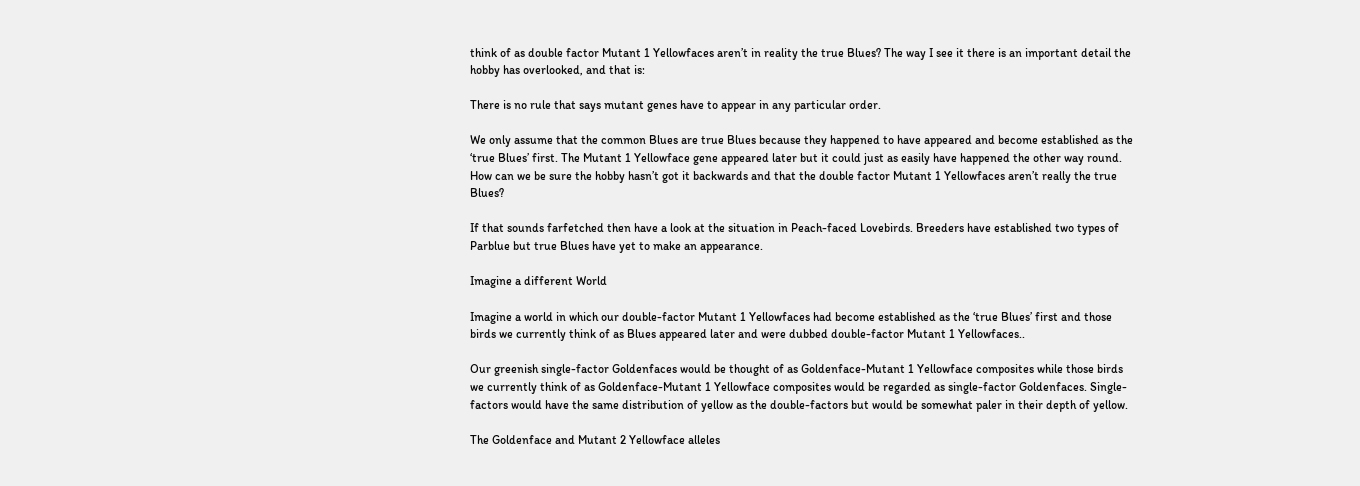think of as double factor Mutant 1 Yellowfaces aren’t in reality the true Blues? The way I see it there is an important detail the hobby has overlooked, and that is:

There is no rule that says mutant genes have to appear in any particular order.

We only assume that the common Blues are true Blues because they happened to have appeared and become established as the ‘true Blues’ first. The Mutant 1 Yellowface gene appeared later but it could just as easily have happened the other way round. How can we be sure the hobby hasn’t got it backwards and that the double factor Mutant 1 Yellowfaces aren’t really the true Blues?

If that sounds farfetched then have a look at the situation in Peach-faced Lovebirds. Breeders have established two types of Parblue but true Blues have yet to make an appearance.

Imagine a different World

Imagine a world in which our double-factor Mutant 1 Yellowfaces had become established as the ‘true Blues’ first and those birds we currently think of as Blues appeared later and were dubbed double-factor Mutant 1 Yellowfaces..

Our greenish single-factor Goldenfaces would be thought of as Goldenface-Mutant 1 Yellowface composites while those birds we currently think of as Goldenface-Mutant 1 Yellowface composites would be regarded as single-factor Goldenfaces. Single-factors would have the same distribution of yellow as the double-factors but would be somewhat paler in their depth of yellow.

The Goldenface and Mutant 2 Yellowface alleles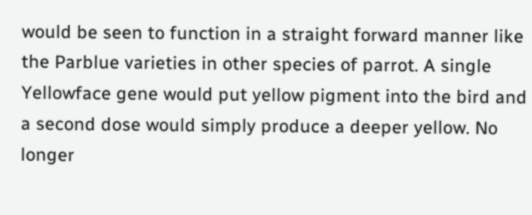would be seen to function in a straight forward manner like the Parblue varieties in other species of parrot. A single Yellowface gene would put yellow pigment into the bird and a second dose would simply produce a deeper yellow. No longer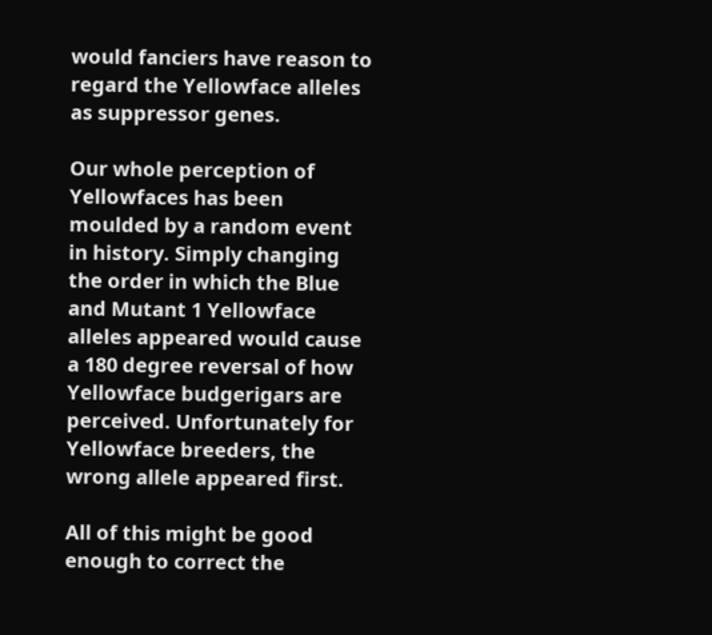would fanciers have reason to regard the Yellowface alleles as suppressor genes.

Our whole perception of Yellowfaces has been moulded by a random event in history. Simply changing the order in which the Blue and Mutant 1 Yellowface alleles appeared would cause a 180 degree reversal of how Yellowface budgerigars are perceived. Unfortunately for Yellowface breeders, the wrong allele appeared first.

All of this might be good enough to correct the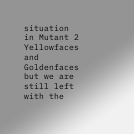situation in Mutant 2 Yellowfaces and Goldenfaces but we are still left with the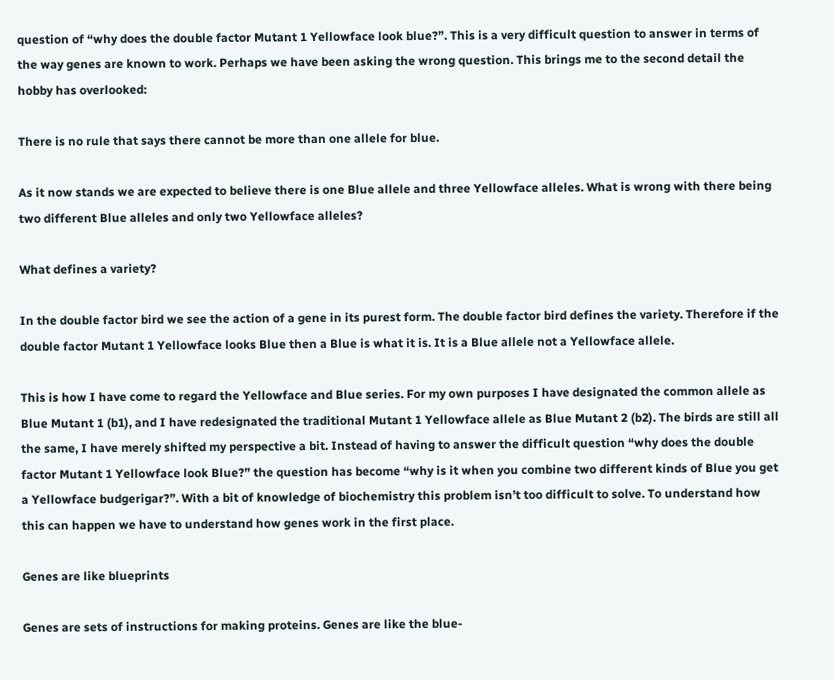question of “why does the double factor Mutant 1 Yellowface look blue?”. This is a very difficult question to answer in terms of the way genes are known to work. Perhaps we have been asking the wrong question. This brings me to the second detail the hobby has overlooked:

There is no rule that says there cannot be more than one allele for blue.

As it now stands we are expected to believe there is one Blue allele and three Yellowface alleles. What is wrong with there being two different Blue alleles and only two Yellowface alleles?

What defines a variety?

In the double factor bird we see the action of a gene in its purest form. The double factor bird defines the variety. Therefore if the double factor Mutant 1 Yellowface looks Blue then a Blue is what it is. It is a Blue allele not a Yellowface allele.

This is how I have come to regard the Yellowface and Blue series. For my own purposes I have designated the common allele as Blue Mutant 1 (b1), and I have redesignated the traditional Mutant 1 Yellowface allele as Blue Mutant 2 (b2). The birds are still all the same, I have merely shifted my perspective a bit. Instead of having to answer the difficult question “why does the double factor Mutant 1 Yellowface look Blue?” the question has become “why is it when you combine two different kinds of Blue you get a Yellowface budgerigar?”. With a bit of knowledge of biochemistry this problem isn’t too difficult to solve. To understand how this can happen we have to understand how genes work in the first place.

Genes are like blueprints

Genes are sets of instructions for making proteins. Genes are like the blue-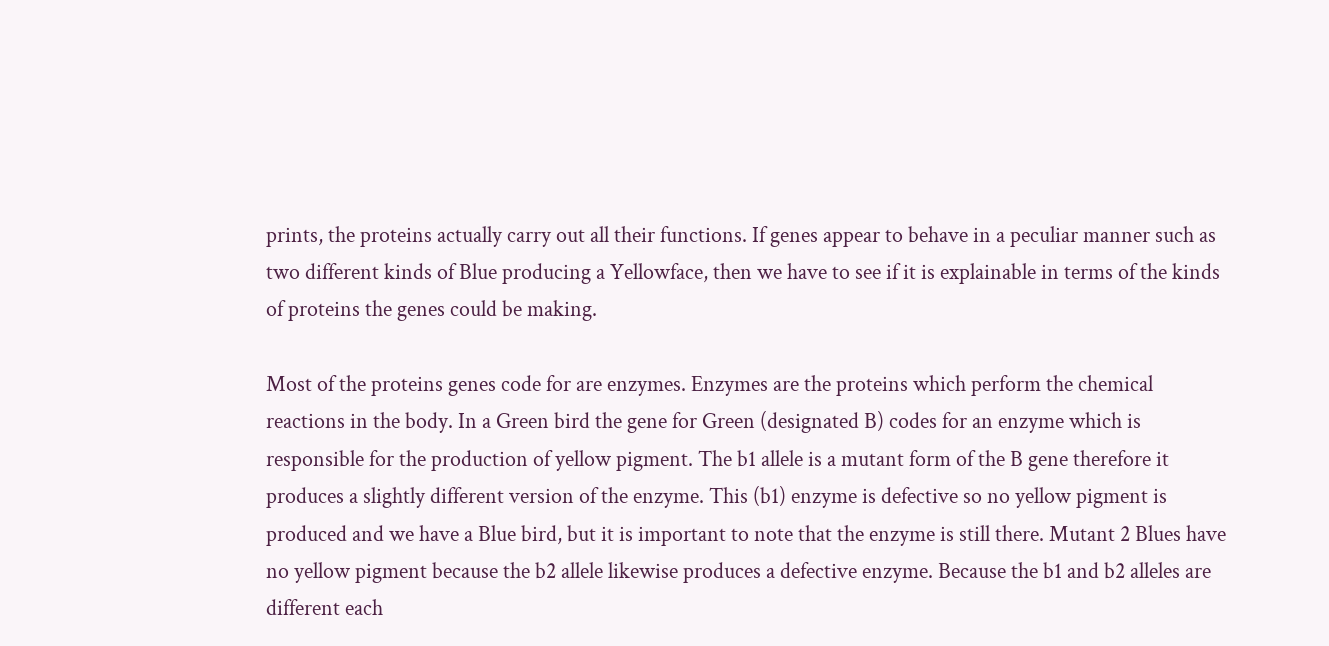prints, the proteins actually carry out all their functions. If genes appear to behave in a peculiar manner such as two different kinds of Blue producing a Yellowface, then we have to see if it is explainable in terms of the kinds of proteins the genes could be making.

Most of the proteins genes code for are enzymes. Enzymes are the proteins which perform the chemical reactions in the body. In a Green bird the gene for Green (designated B) codes for an enzyme which is responsible for the production of yellow pigment. The b1 allele is a mutant form of the B gene therefore it produces a slightly different version of the enzyme. This (b1) enzyme is defective so no yellow pigment is produced and we have a Blue bird, but it is important to note that the enzyme is still there. Mutant 2 Blues have no yellow pigment because the b2 allele likewise produces a defective enzyme. Because the b1 and b2 alleles are different each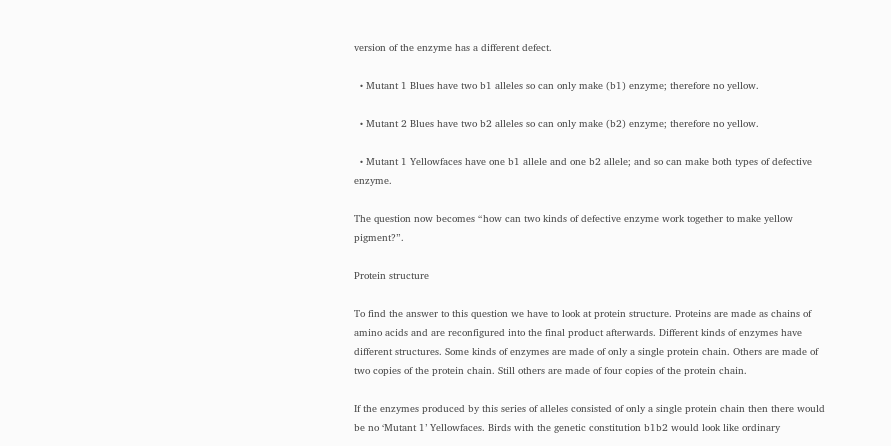version of the enzyme has a different defect.

  • Mutant 1 Blues have two b1 alleles so can only make (b1) enzyme; therefore no yellow.

  • Mutant 2 Blues have two b2 alleles so can only make (b2) enzyme; therefore no yellow.

  • Mutant 1 Yellowfaces have one b1 allele and one b2 allele; and so can make both types of defective enzyme.

The question now becomes “how can two kinds of defective enzyme work together to make yellow pigment?”.

Protein structure

To find the answer to this question we have to look at protein structure. Proteins are made as chains of amino acids and are reconfigured into the final product afterwards. Different kinds of enzymes have different structures. Some kinds of enzymes are made of only a single protein chain. Others are made of two copies of the protein chain. Still others are made of four copies of the protein chain.

If the enzymes produced by this series of alleles consisted of only a single protein chain then there would be no ‘Mutant 1’ Yellowfaces. Birds with the genetic constitution b1b2 would look like ordinary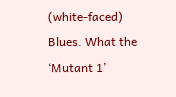(white-faced) Blues. What the ‘Mutant 1’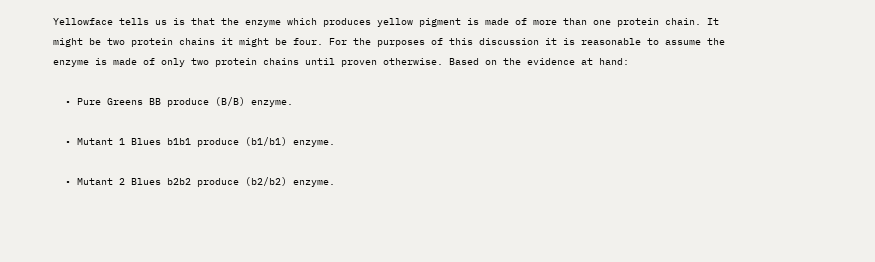Yellowface tells us is that the enzyme which produces yellow pigment is made of more than one protein chain. It might be two protein chains it might be four. For the purposes of this discussion it is reasonable to assume the enzyme is made of only two protein chains until proven otherwise. Based on the evidence at hand:

  • Pure Greens BB produce (B/B) enzyme.

  • Mutant 1 Blues b1b1 produce (b1/b1) enzyme.

  • Mutant 2 Blues b2b2 produce (b2/b2) enzyme.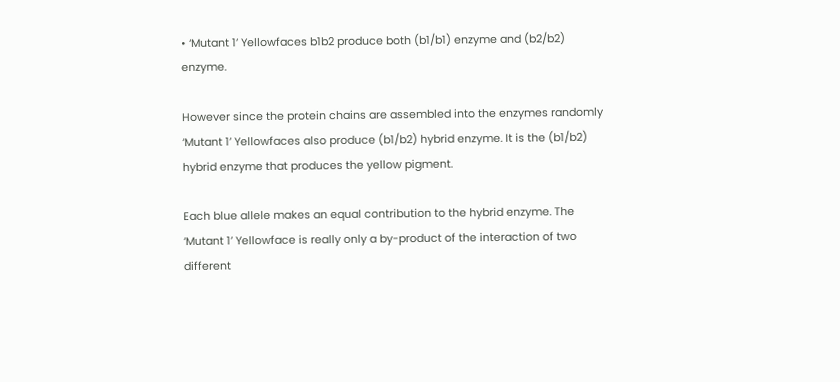• ‘Mutant 1’ Yellowfaces b1b2 produce both (b1/b1) enzyme and (b2/b2) enzyme.

However since the protein chains are assembled into the enzymes randomly ‘Mutant 1’ Yellowfaces also produce (b1/b2) hybrid enzyme. It is the (b1/b2) hybrid enzyme that produces the yellow pigment.

Each blue allele makes an equal contribution to the hybrid enzyme. The ‘Mutant 1’ Yellowface is really only a by-product of the interaction of two different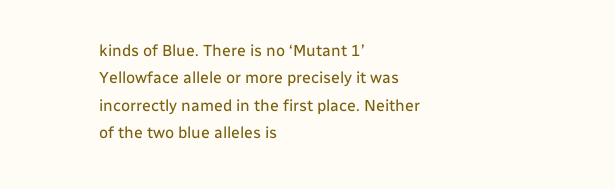kinds of Blue. There is no ‘Mutant 1’ Yellowface allele or more precisely it was incorrectly named in the first place. Neither of the two blue alleles is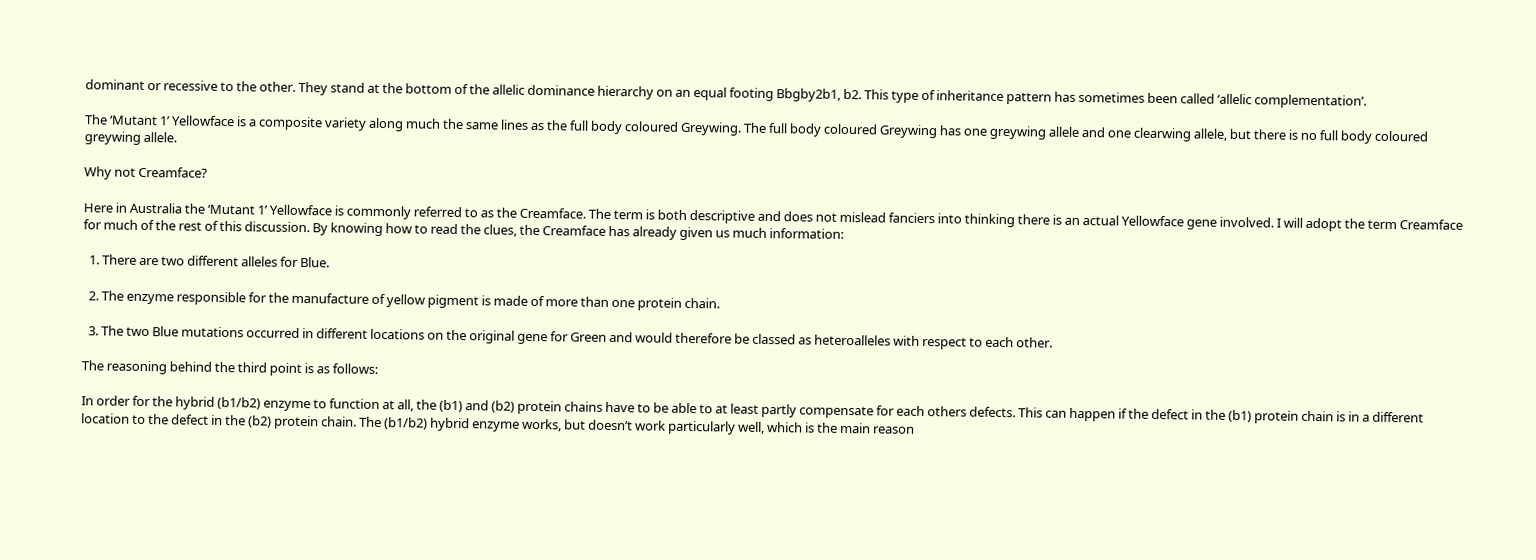dominant or recessive to the other. They stand at the bottom of the allelic dominance hierarchy on an equal footing Bbgby2b1, b2. This type of inheritance pattern has sometimes been called ‘allelic complementation’.

The ‘Mutant 1’ Yellowface is a composite variety along much the same lines as the full body coloured Greywing. The full body coloured Greywing has one greywing allele and one clearwing allele, but there is no full body coloured greywing allele.

Why not Creamface?

Here in Australia the ‘Mutant 1’ Yellowface is commonly referred to as the Creamface. The term is both descriptive and does not mislead fanciers into thinking there is an actual Yellowface gene involved. I will adopt the term Creamface for much of the rest of this discussion. By knowing how to read the clues, the Creamface has already given us much information:

  1. There are two different alleles for Blue.

  2. The enzyme responsible for the manufacture of yellow pigment is made of more than one protein chain.

  3. The two Blue mutations occurred in different locations on the original gene for Green and would therefore be classed as heteroalleles with respect to each other.

The reasoning behind the third point is as follows:

In order for the hybrid (b1/b2) enzyme to function at all, the (b1) and (b2) protein chains have to be able to at least partly compensate for each others defects. This can happen if the defect in the (b1) protein chain is in a different location to the defect in the (b2) protein chain. The (b1/b2) hybrid enzyme works, but doesn’t work particularly well, which is the main reason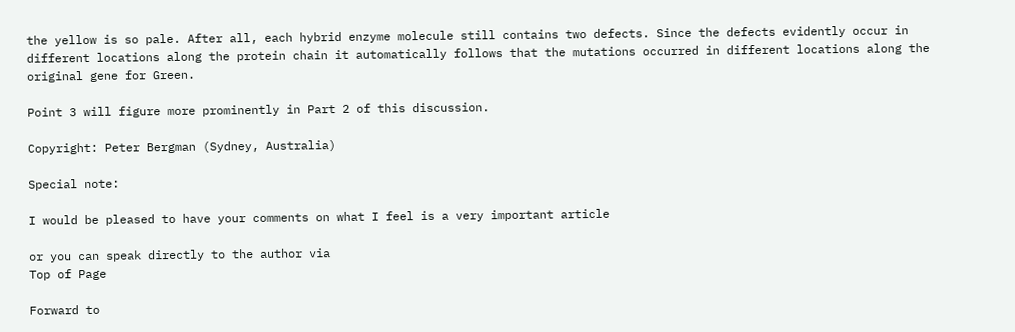the yellow is so pale. After all, each hybrid enzyme molecule still contains two defects. Since the defects evidently occur in different locations along the protein chain it automatically follows that the mutations occurred in different locations along the original gene for Green.

Point 3 will figure more prominently in Part 2 of this discussion.

Copyright: Peter Bergman (Sydney, Australia)

Special note:

I would be pleased to have your comments on what I feel is a very important article

or you can speak directly to the author via
Top of Page

Forward to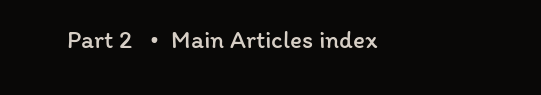Part 2   •  Main Articles index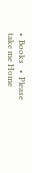•  Books   •  Please take me Home